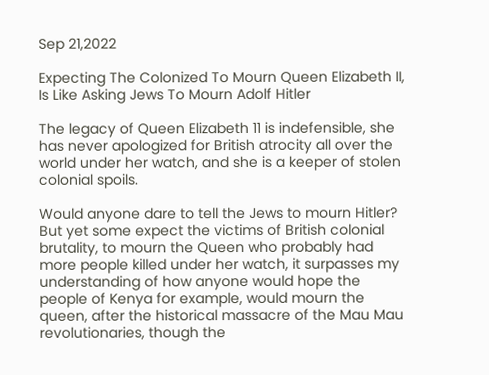Sep 21,2022

Expecting The Colonized To Mourn Queen Elizabeth II, Is Like Asking Jews To Mourn Adolf Hitler

The legacy of Queen Elizabeth 11 is indefensible, she has never apologized for British atrocity all over the world under her watch, and she is a keeper of stolen colonial spoils.

Would anyone dare to tell the Jews to mourn Hitler? But yet some expect the victims of British colonial brutality, to mourn the Queen who probably had more people killed under her watch, it surpasses my understanding of how anyone would hope the people of Kenya for example, would mourn the queen, after the historical massacre of the Mau Mau revolutionaries, though the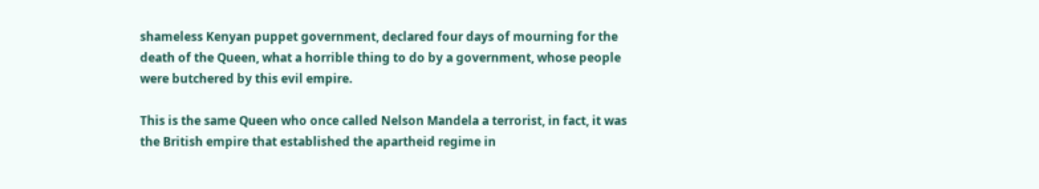shameless Kenyan puppet government, declared four days of mourning for the death of the Queen, what a horrible thing to do by a government, whose people were butchered by this evil empire.

This is the same Queen who once called Nelson Mandela a terrorist, in fact, it was the British empire that established the apartheid regime in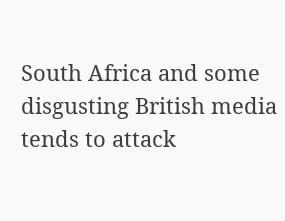South Africa and some disgusting British media tends to attack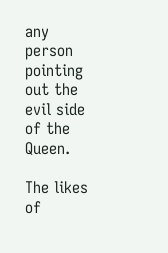any person pointing out the evil side of the Queen.

The likes of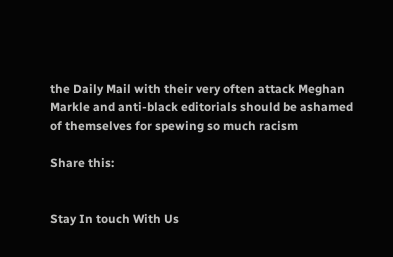the Daily Mail with their very often attack Meghan Markle and anti-black editorials should be ashamed of themselves for spewing so much racism

Share this:


Stay In touch With Us